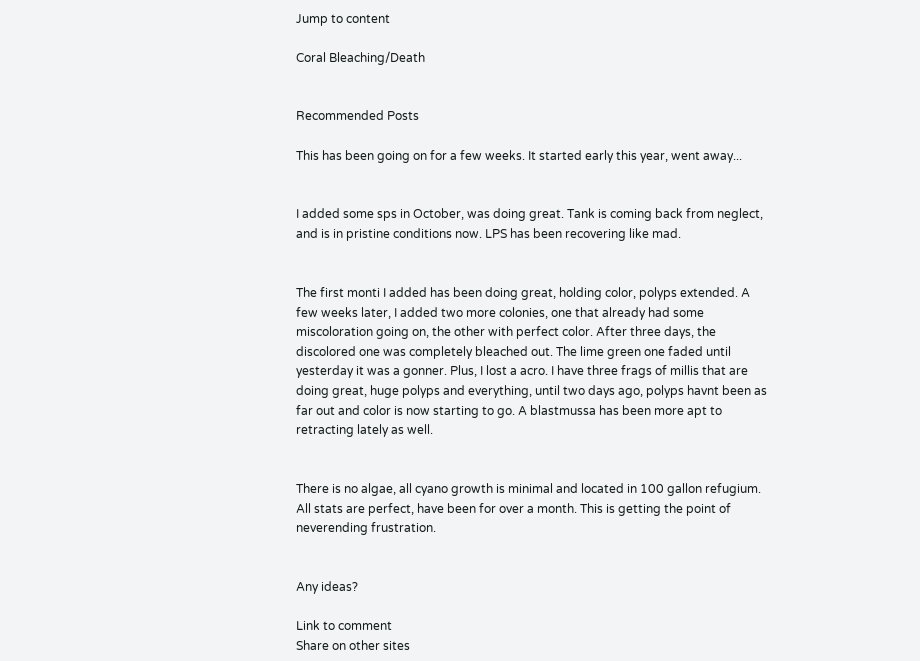Jump to content

Coral Bleaching/Death


Recommended Posts

This has been going on for a few weeks. It started early this year, went away...


I added some sps in October, was doing great. Tank is coming back from neglect, and is in pristine conditions now. LPS has been recovering like mad.


The first monti I added has been doing great, holding color, polyps extended. A few weeks later, I added two more colonies, one that already had some miscoloration going on, the other with perfect color. After three days, the discolored one was completely bleached out. The lime green one faded until yesterday it was a gonner. Plus, I lost a acro. I have three frags of millis that are doing great, huge polyps and everything, until two days ago, polyps havnt been as far out and color is now starting to go. A blastmussa has been more apt to retracting lately as well.


There is no algae, all cyano growth is minimal and located in 100 gallon refugium. All stats are perfect, have been for over a month. This is getting the point of neverending frustration.


Any ideas?

Link to comment
Share on other sites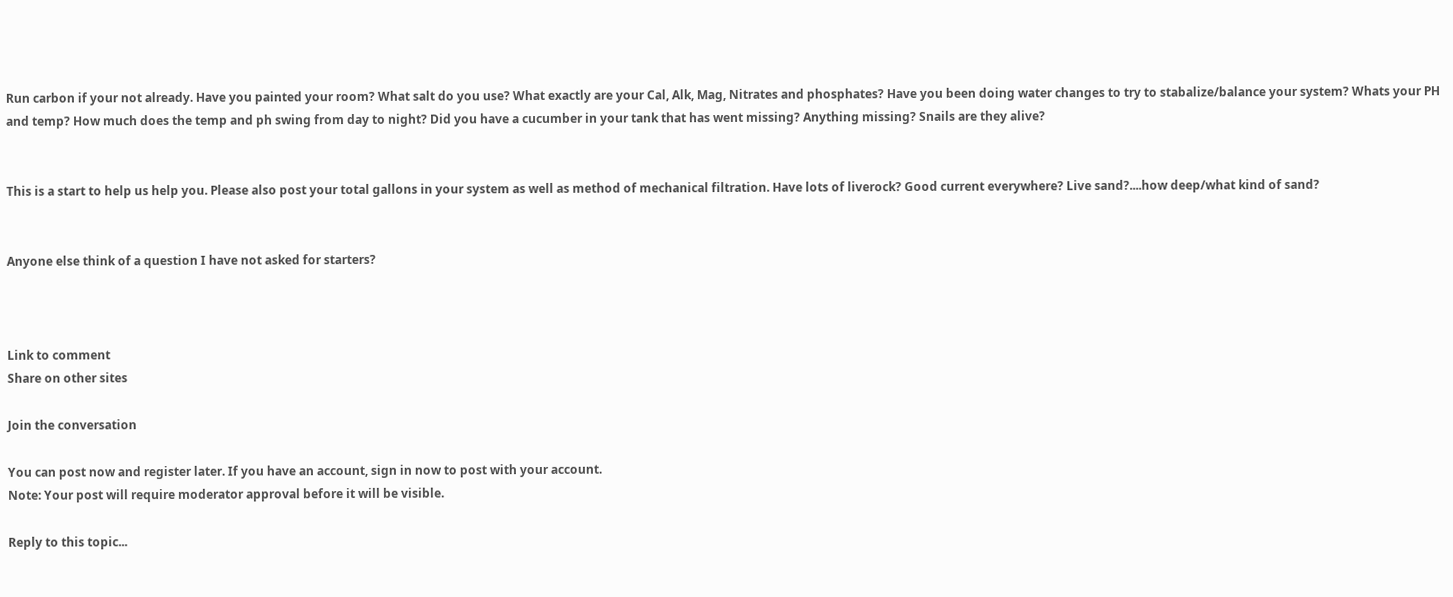Run carbon if your not already. Have you painted your room? What salt do you use? What exactly are your Cal, Alk, Mag, Nitrates and phosphates? Have you been doing water changes to try to stabalize/balance your system? Whats your PH and temp? How much does the temp and ph swing from day to night? Did you have a cucumber in your tank that has went missing? Anything missing? Snails are they alive?


This is a start to help us help you. Please also post your total gallons in your system as well as method of mechanical filtration. Have lots of liverock? Good current everywhere? Live sand?....how deep/what kind of sand?


Anyone else think of a question I have not asked for starters?



Link to comment
Share on other sites

Join the conversation

You can post now and register later. If you have an account, sign in now to post with your account.
Note: Your post will require moderator approval before it will be visible.

Reply to this topic...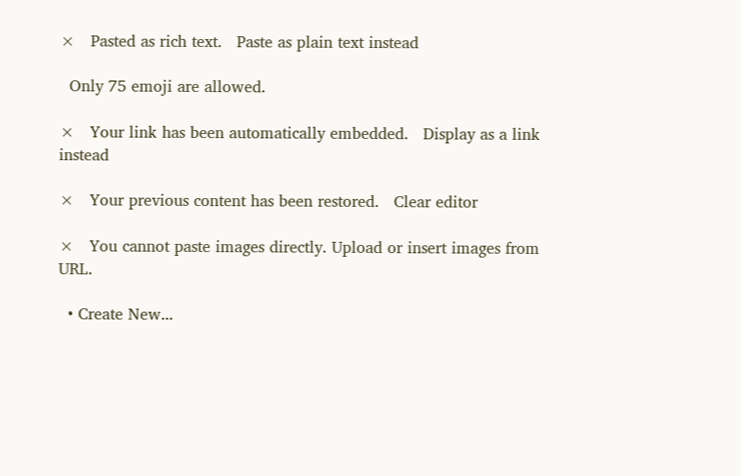×   Pasted as rich text.   Paste as plain text instead

  Only 75 emoji are allowed.

×   Your link has been automatically embedded.   Display as a link instead

×   Your previous content has been restored.   Clear editor

×   You cannot paste images directly. Upload or insert images from URL.

  • Create New...